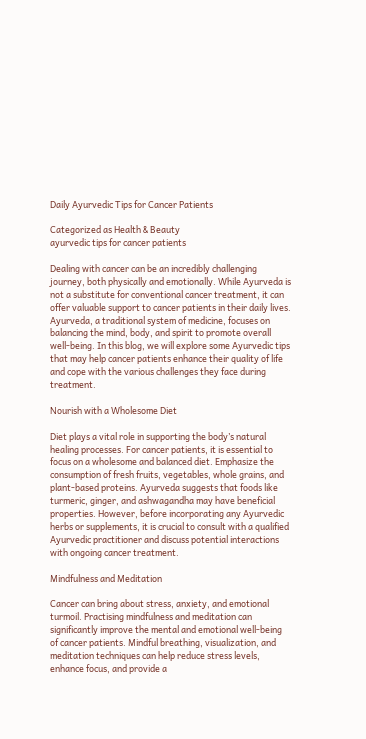Daily Ayurvedic Tips for Cancer Patients

Categorized as Health & Beauty
ayurvedic tips for cancer patients

Dealing with cancer can be an incredibly challenging journey, both physically and emotionally. While Ayurveda is not a substitute for conventional cancer treatment, it can offer valuable support to cancer patients in their daily lives. Ayurveda, a traditional system of medicine, focuses on balancing the mind, body, and spirit to promote overall well-being. In this blog, we will explore some Ayurvedic tips that may help cancer patients enhance their quality of life and cope with the various challenges they face during treatment.

Nourish with a Wholesome Diet

Diet plays a vital role in supporting the body’s natural healing processes. For cancer patients, it is essential to focus on a wholesome and balanced diet. Emphasize the consumption of fresh fruits, vegetables, whole grains, and plant-based proteins. Ayurveda suggests that foods like turmeric, ginger, and ashwagandha may have beneficial properties. However, before incorporating any Ayurvedic herbs or supplements, it is crucial to consult with a qualified Ayurvedic practitioner and discuss potential interactions with ongoing cancer treatment.

Mindfulness and Meditation

Cancer can bring about stress, anxiety, and emotional turmoil. Practising mindfulness and meditation can significantly improve the mental and emotional well-being of cancer patients. Mindful breathing, visualization, and meditation techniques can help reduce stress levels, enhance focus, and provide a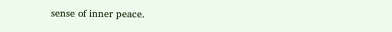sense of inner peace.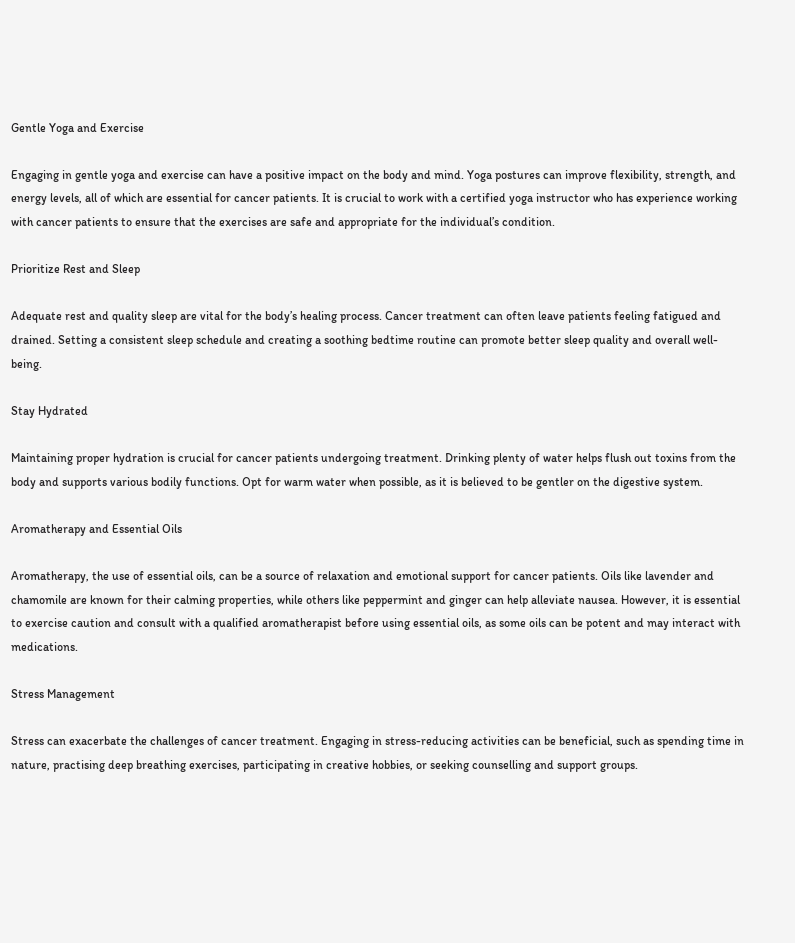Gentle Yoga and Exercise

Engaging in gentle yoga and exercise can have a positive impact on the body and mind. Yoga postures can improve flexibility, strength, and energy levels, all of which are essential for cancer patients. It is crucial to work with a certified yoga instructor who has experience working with cancer patients to ensure that the exercises are safe and appropriate for the individual’s condition.

Prioritize Rest and Sleep

Adequate rest and quality sleep are vital for the body’s healing process. Cancer treatment can often leave patients feeling fatigued and drained. Setting a consistent sleep schedule and creating a soothing bedtime routine can promote better sleep quality and overall well-being.

Stay Hydrated

Maintaining proper hydration is crucial for cancer patients undergoing treatment. Drinking plenty of water helps flush out toxins from the body and supports various bodily functions. Opt for warm water when possible, as it is believed to be gentler on the digestive system.

Aromatherapy and Essential Oils

Aromatherapy, the use of essential oils, can be a source of relaxation and emotional support for cancer patients. Oils like lavender and chamomile are known for their calming properties, while others like peppermint and ginger can help alleviate nausea. However, it is essential to exercise caution and consult with a qualified aromatherapist before using essential oils, as some oils can be potent and may interact with medications.

Stress Management

Stress can exacerbate the challenges of cancer treatment. Engaging in stress-reducing activities can be beneficial, such as spending time in nature, practising deep breathing exercises, participating in creative hobbies, or seeking counselling and support groups.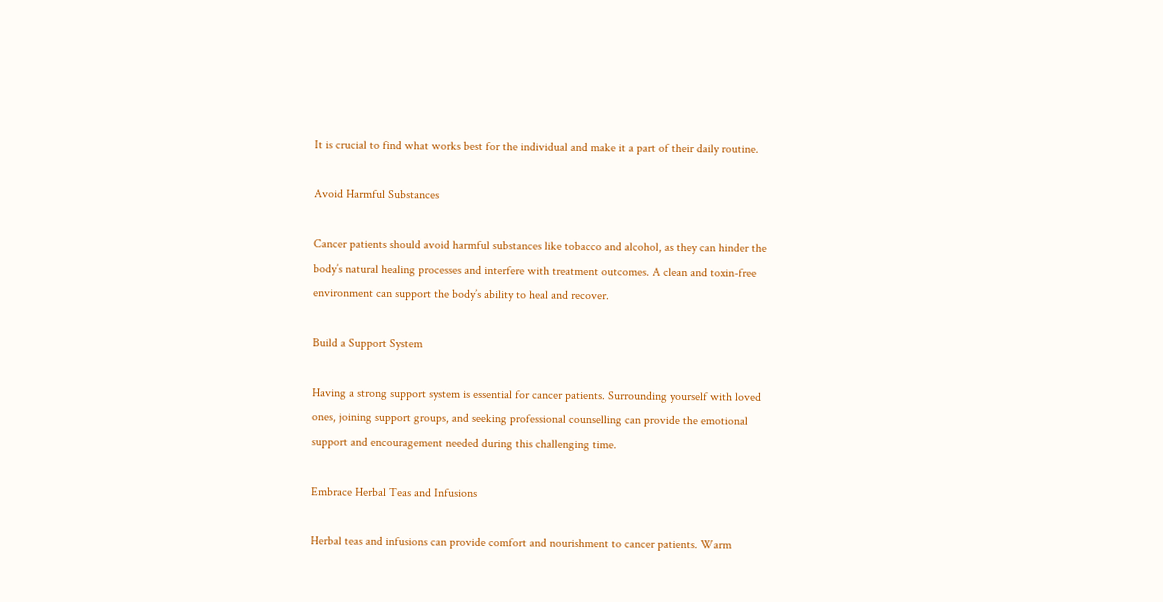It is crucial to find what works best for the individual and make it a part of their daily routine.

Avoid Harmful Substances

Cancer patients should avoid harmful substances like tobacco and alcohol, as they can hinder the body’s natural healing processes and interfere with treatment outcomes. A clean and toxin-free environment can support the body’s ability to heal and recover.

Build a Support System

Having a strong support system is essential for cancer patients. Surrounding yourself with loved ones, joining support groups, and seeking professional counselling can provide the emotional support and encouragement needed during this challenging time.

Embrace Herbal Teas and Infusions

Herbal teas and infusions can provide comfort and nourishment to cancer patients. Warm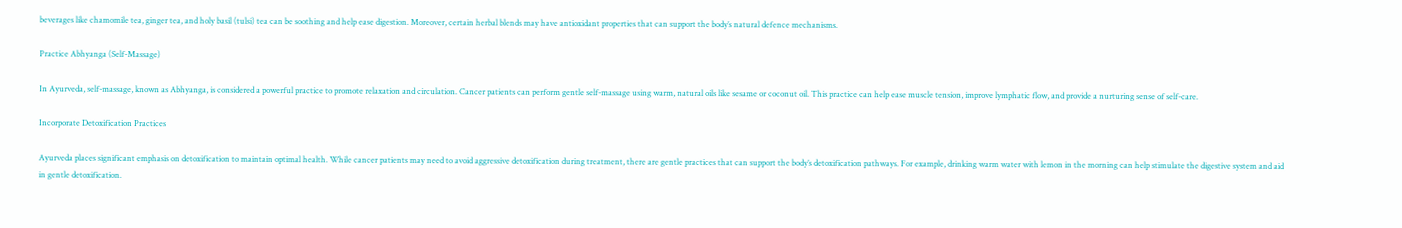beverages like chamomile tea, ginger tea, and holy basil (tulsi) tea can be soothing and help ease digestion. Moreover, certain herbal blends may have antioxidant properties that can support the body’s natural defence mechanisms.

Practice Abhyanga (Self-Massage)

In Ayurveda, self-massage, known as Abhyanga, is considered a powerful practice to promote relaxation and circulation. Cancer patients can perform gentle self-massage using warm, natural oils like sesame or coconut oil. This practice can help ease muscle tension, improve lymphatic flow, and provide a nurturing sense of self-care.

Incorporate Detoxification Practices

Ayurveda places significant emphasis on detoxification to maintain optimal health. While cancer patients may need to avoid aggressive detoxification during treatment, there are gentle practices that can support the body’s detoxification pathways. For example, drinking warm water with lemon in the morning can help stimulate the digestive system and aid in gentle detoxification.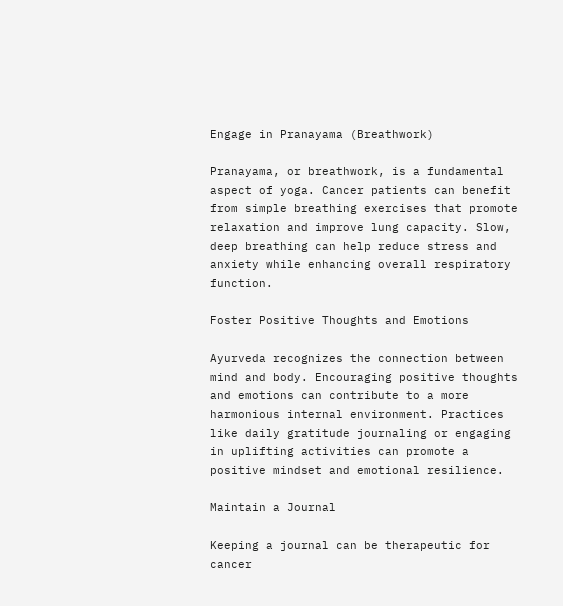Engage in Pranayama (Breathwork)

Pranayama, or breathwork, is a fundamental aspect of yoga. Cancer patients can benefit from simple breathing exercises that promote relaxation and improve lung capacity. Slow, deep breathing can help reduce stress and anxiety while enhancing overall respiratory function.

Foster Positive Thoughts and Emotions

Ayurveda recognizes the connection between mind and body. Encouraging positive thoughts and emotions can contribute to a more harmonious internal environment. Practices like daily gratitude journaling or engaging in uplifting activities can promote a positive mindset and emotional resilience.

Maintain a Journal

Keeping a journal can be therapeutic for cancer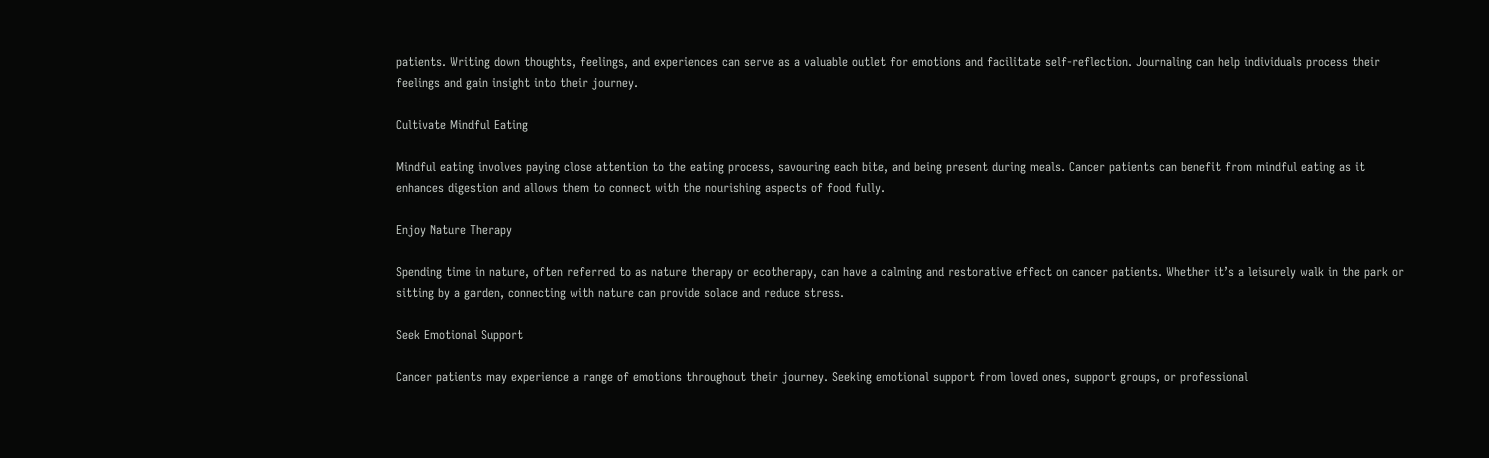patients. Writing down thoughts, feelings, and experiences can serve as a valuable outlet for emotions and facilitate self-reflection. Journaling can help individuals process their feelings and gain insight into their journey.

Cultivate Mindful Eating

Mindful eating involves paying close attention to the eating process, savouring each bite, and being present during meals. Cancer patients can benefit from mindful eating as it enhances digestion and allows them to connect with the nourishing aspects of food fully.

Enjoy Nature Therapy

Spending time in nature, often referred to as nature therapy or ecotherapy, can have a calming and restorative effect on cancer patients. Whether it’s a leisurely walk in the park or sitting by a garden, connecting with nature can provide solace and reduce stress.

Seek Emotional Support

Cancer patients may experience a range of emotions throughout their journey. Seeking emotional support from loved ones, support groups, or professional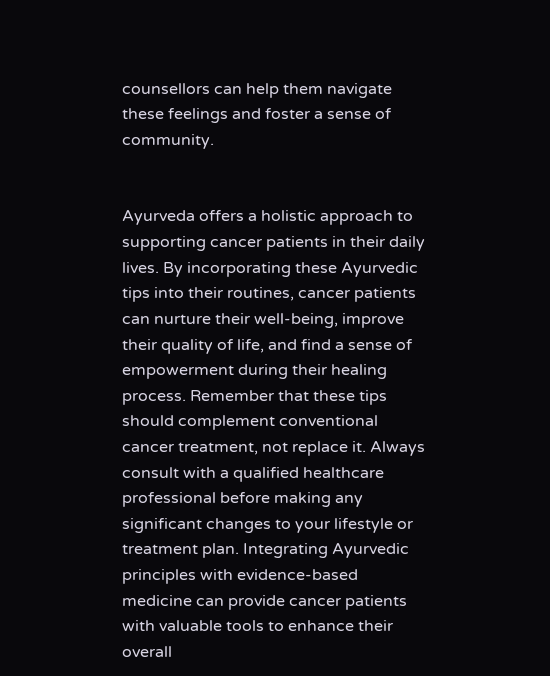counsellors can help them navigate these feelings and foster a sense of community.


Ayurveda offers a holistic approach to supporting cancer patients in their daily lives. By incorporating these Ayurvedic tips into their routines, cancer patients can nurture their well-being, improve their quality of life, and find a sense of empowerment during their healing process. Remember that these tips should complement conventional cancer treatment, not replace it. Always consult with a qualified healthcare professional before making any significant changes to your lifestyle or treatment plan. Integrating Ayurvedic principles with evidence-based medicine can provide cancer patients with valuable tools to enhance their overall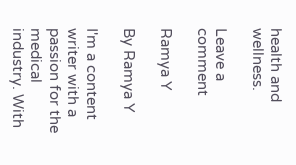health and wellness.

Leave a comment

Ramya Y

By Ramya Y

I'm a content writer with a passion for the medical industry. With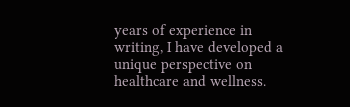years of experience in writing, I have developed a unique perspective on healthcare and wellness.